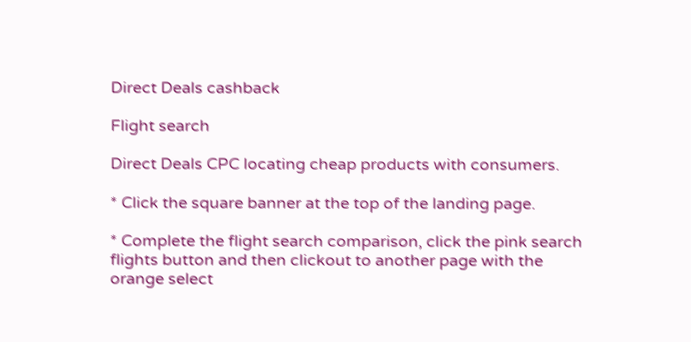Direct Deals cashback

Flight search

Direct Deals CPC locating cheap products with consumers.

* Click the square banner at the top of the landing page.

* Complete the flight search comparison, click the pink search flights button and then clickout to another page with the orange select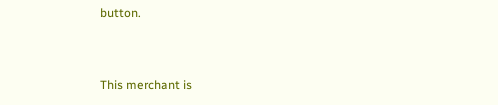button.


This merchant is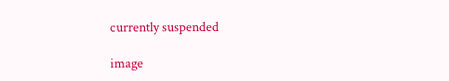currently suspended

image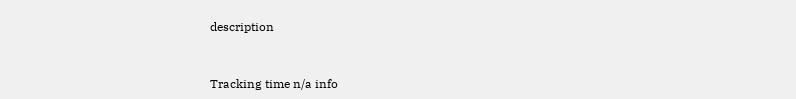description


Tracking time n/a info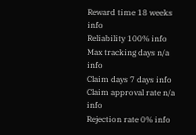Reward time 18 weeks info
Reliability 100% info
Max tracking days n/a info
Claim days 7 days info
Claim approval rate n/a info
Rejection rate 0% info